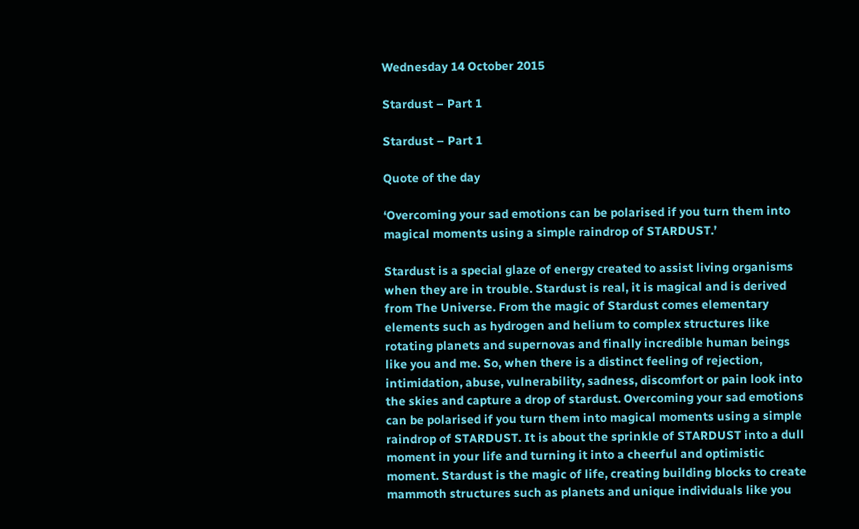Wednesday 14 October 2015

Stardust – Part 1

Stardust – Part 1

Quote of the day

‘Overcoming your sad emotions can be polarised if you turn them into magical moments using a simple raindrop of STARDUST.’

Stardust is a special glaze of energy created to assist living organisms when they are in trouble. Stardust is real, it is magical and is derived from The Universe. From the magic of Stardust comes elementary elements such as hydrogen and helium to complex structures like rotating planets and supernovas and finally incredible human beings like you and me. So, when there is a distinct feeling of rejection, intimidation, abuse, vulnerability, sadness, discomfort or pain look into the skies and capture a drop of stardust. Overcoming your sad emotions can be polarised if you turn them into magical moments using a simple raindrop of STARDUST. It is about the sprinkle of STARDUST into a dull moment in your life and turning it into a cheerful and optimistic moment. Stardust is the magic of life, creating building blocks to create mammoth structures such as planets and unique individuals like you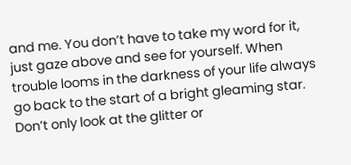and me. You don’t have to take my word for it, just gaze above and see for yourself. When trouble looms in the darkness of your life always go back to the start of a bright gleaming star. Don’t only look at the glitter or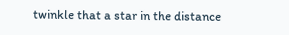twinkle that a star in the distance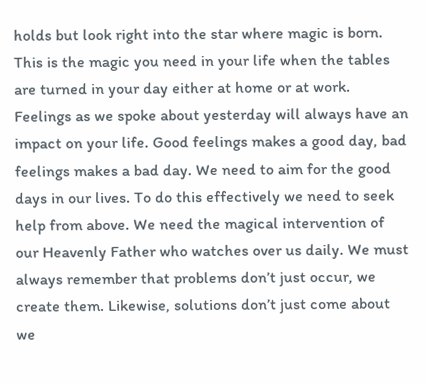holds but look right into the star where magic is born. This is the magic you need in your life when the tables are turned in your day either at home or at work. Feelings as we spoke about yesterday will always have an impact on your life. Good feelings makes a good day, bad feelings makes a bad day. We need to aim for the good days in our lives. To do this effectively we need to seek help from above. We need the magical intervention of our Heavenly Father who watches over us daily. We must always remember that problems don’t just occur, we create them. Likewise, solutions don’t just come about we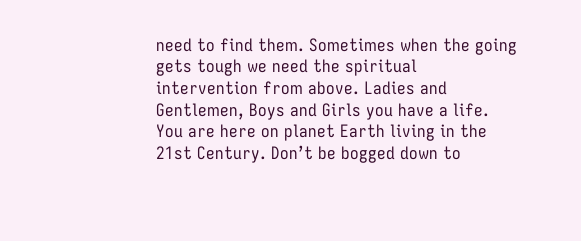need to find them. Sometimes when the going gets tough we need the spiritual intervention from above. Ladies and Gentlemen, Boys and Girls you have a life. You are here on planet Earth living in the 21st Century. Don’t be bogged down to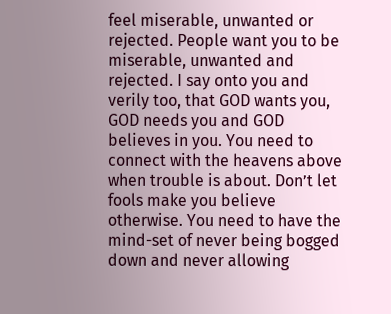feel miserable, unwanted or rejected. People want you to be miserable, unwanted and rejected. I say onto you and verily too, that GOD wants you, GOD needs you and GOD believes in you. You need to connect with the heavens above when trouble is about. Don’t let fools make you believe otherwise. You need to have the mind-set of never being bogged down and never allowing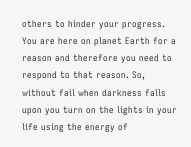others to hinder your progress. You are here on planet Earth for a reason and therefore you need to respond to that reason. So, without fail when darkness falls upon you turn on the lights in your life using the energy of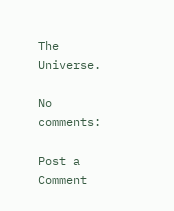The Universe.

No comments:

Post a Comment